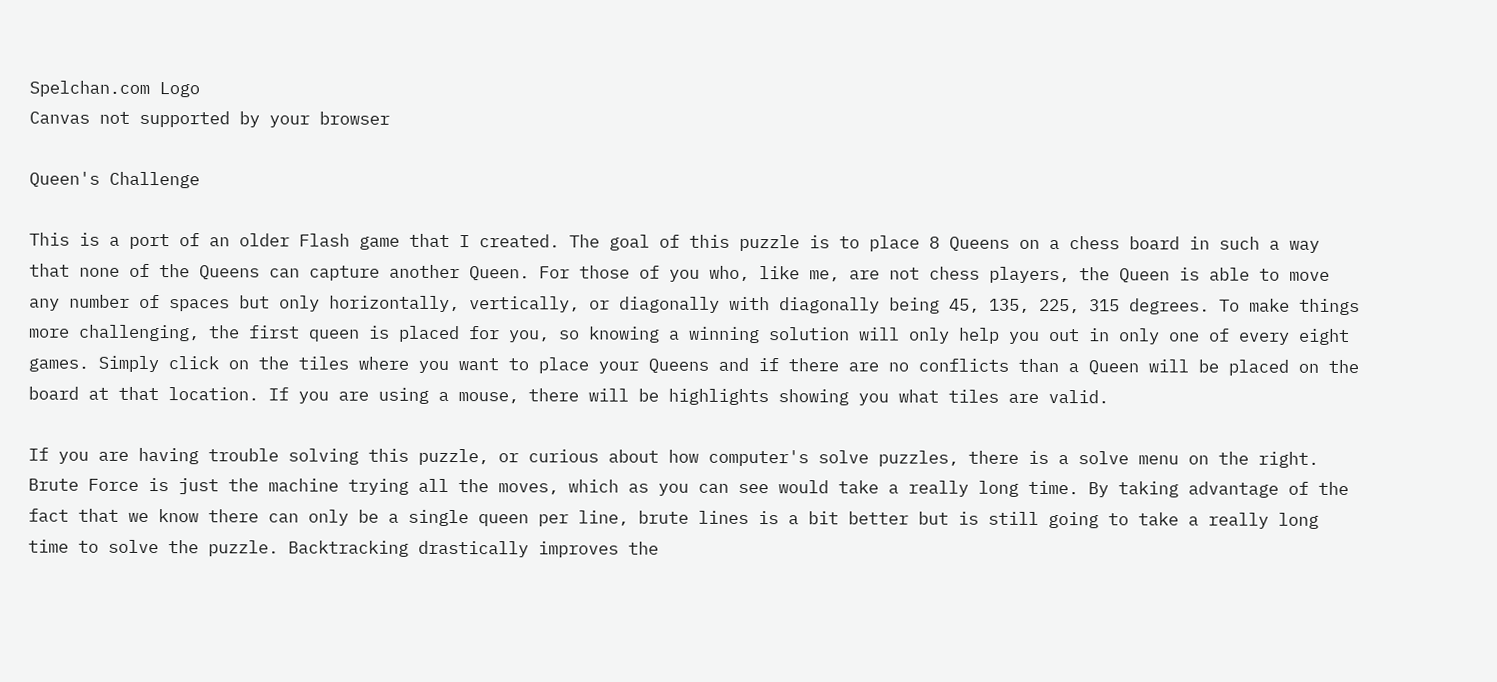Spelchan.com Logo
Canvas not supported by your browser

Queen's Challenge

This is a port of an older Flash game that I created. The goal of this puzzle is to place 8 Queens on a chess board in such a way that none of the Queens can capture another Queen. For those of you who, like me, are not chess players, the Queen is able to move any number of spaces but only horizontally, vertically, or diagonally with diagonally being 45, 135, 225, 315 degrees. To make things more challenging, the first queen is placed for you, so knowing a winning solution will only help you out in only one of every eight games. Simply click on the tiles where you want to place your Queens and if there are no conflicts than a Queen will be placed on the board at that location. If you are using a mouse, there will be highlights showing you what tiles are valid.

If you are having trouble solving this puzzle, or curious about how computer's solve puzzles, there is a solve menu on the right. Brute Force is just the machine trying all the moves, which as you can see would take a really long time. By taking advantage of the fact that we know there can only be a single queen per line, brute lines is a bit better but is still going to take a really long time to solve the puzzle. Backtracking drastically improves the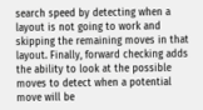search speed by detecting when a layout is not going to work and skipping the remaining moves in that layout. Finally, forward checking adds the ability to look at the possible moves to detect when a potential move will be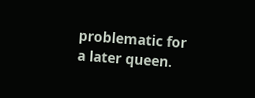problematic for a later queen.